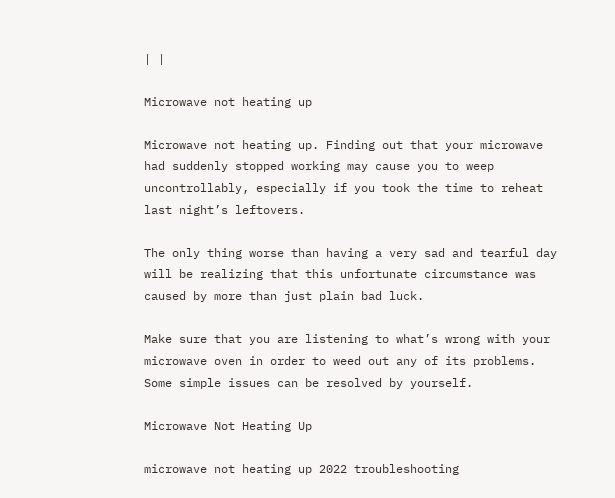| |

Microwave not heating up

Microwave not heating up. Finding out that your microwave had suddenly stopped working may cause you to weep uncontrollably, especially if you took the time to reheat last night’s leftovers.

The only thing worse than having a very sad and tearful day will be realizing that this unfortunate circumstance was caused by more than just plain bad luck.

Make sure that you are listening to what’s wrong with your microwave oven in order to weed out any of its problems. Some simple issues can be resolved by yourself.

Microwave Not Heating Up

microwave not heating up 2022 troubleshooting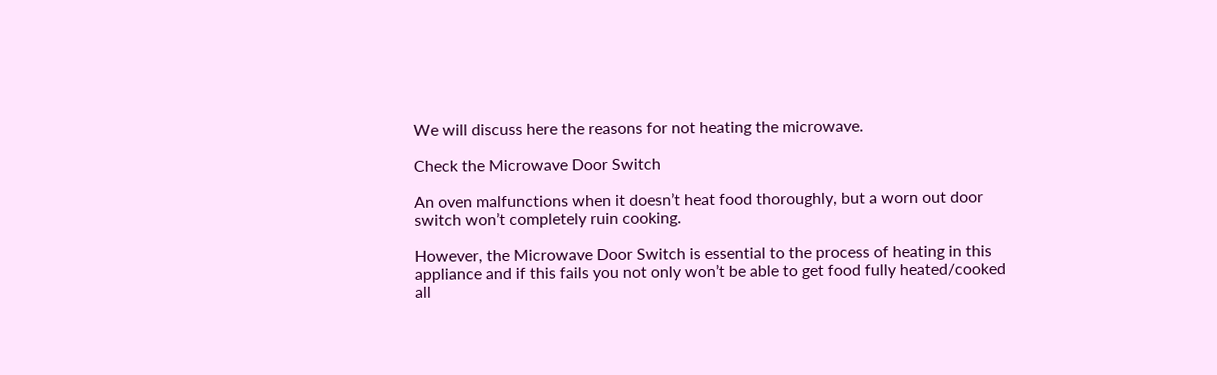We will discuss here the reasons for not heating the microwave.

Check the Microwave Door Switch

An oven malfunctions when it doesn’t heat food thoroughly, but a worn out door switch won’t completely ruin cooking.

However, the Microwave Door Switch is essential to the process of heating in this appliance and if this fails you not only won’t be able to get food fully heated/cooked all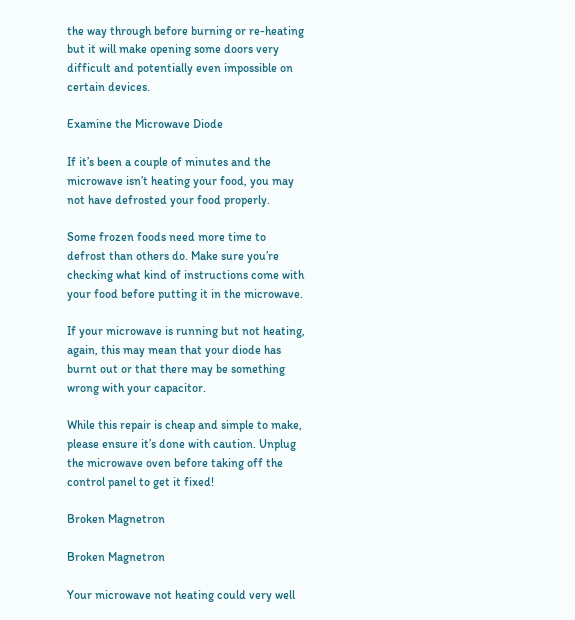the way through before burning or re-heating but it will make opening some doors very difficult and potentially even impossible on certain devices.

Examine the Microwave Diode

If it’s been a couple of minutes and the microwave isn’t heating your food, you may not have defrosted your food properly.

Some frozen foods need more time to defrost than others do. Make sure you’re checking what kind of instructions come with your food before putting it in the microwave.

If your microwave is running but not heating, again, this may mean that your diode has burnt out or that there may be something wrong with your capacitor.

While this repair is cheap and simple to make, please ensure it’s done with caution. Unplug the microwave oven before taking off the control panel to get it fixed!

Broken Magnetron

Broken Magnetron

Your microwave not heating could very well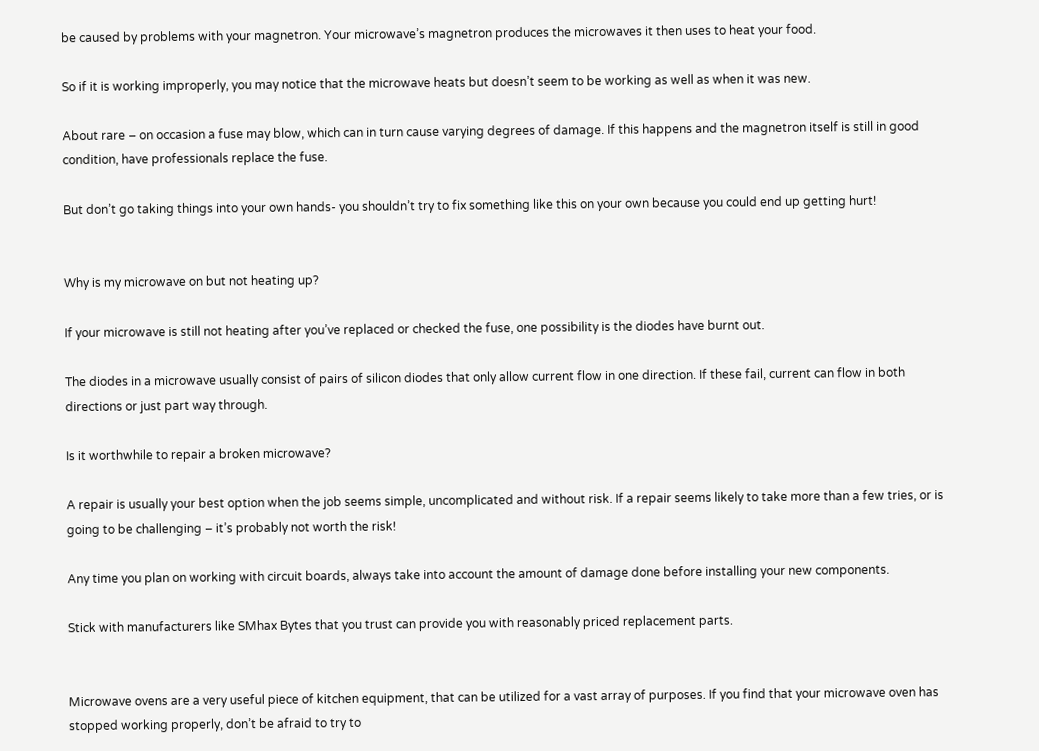be caused by problems with your magnetron. Your microwave’s magnetron produces the microwaves it then uses to heat your food.

So if it is working improperly, you may notice that the microwave heats but doesn’t seem to be working as well as when it was new.

About rare – on occasion a fuse may blow, which can in turn cause varying degrees of damage. If this happens and the magnetron itself is still in good condition, have professionals replace the fuse.

But don’t go taking things into your own hands- you shouldn’t try to fix something like this on your own because you could end up getting hurt!


Why is my microwave on but not heating up?

If your microwave is still not heating after you’ve replaced or checked the fuse, one possibility is the diodes have burnt out.

The diodes in a microwave usually consist of pairs of silicon diodes that only allow current flow in one direction. If these fail, current can flow in both directions or just part way through.

Is it worthwhile to repair a broken microwave?

A repair is usually your best option when the job seems simple, uncomplicated and without risk. If a repair seems likely to take more than a few tries, or is going to be challenging – it’s probably not worth the risk!

Any time you plan on working with circuit boards, always take into account the amount of damage done before installing your new components.

Stick with manufacturers like SMhax Bytes that you trust can provide you with reasonably priced replacement parts.


Microwave ovens are a very useful piece of kitchen equipment, that can be utilized for a vast array of purposes. If you find that your microwave oven has stopped working properly, don’t be afraid to try to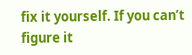fix it yourself. If you can’t figure it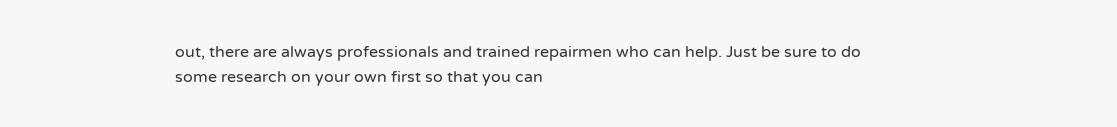out, there are always professionals and trained repairmen who can help. Just be sure to do some research on your own first so that you can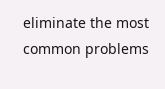eliminate the most common problems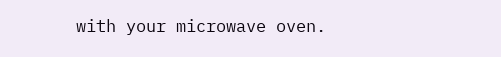with your microwave oven.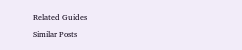Related Guides

Similar Posts